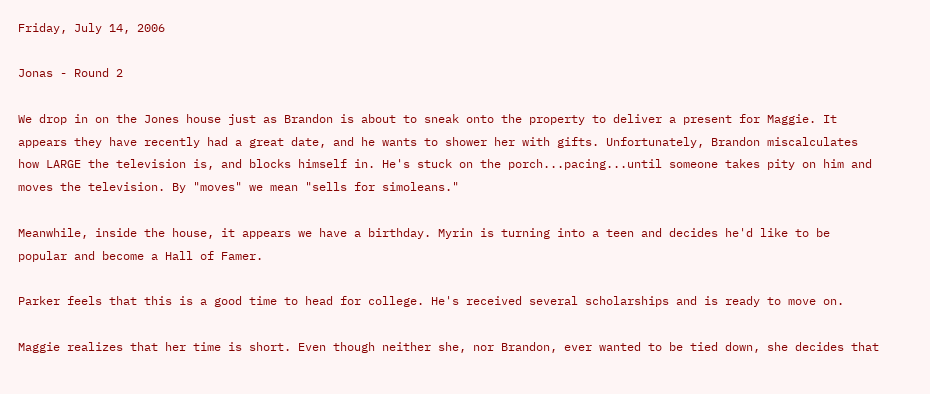Friday, July 14, 2006

Jonas - Round 2

We drop in on the Jones house just as Brandon is about to sneak onto the property to deliver a present for Maggie. It appears they have recently had a great date, and he wants to shower her with gifts. Unfortunately, Brandon miscalculates how LARGE the television is, and blocks himself in. He's stuck on the porch...pacing...until someone takes pity on him and moves the television. By "moves" we mean "sells for simoleans."

Meanwhile, inside the house, it appears we have a birthday. Myrin is turning into a teen and decides he'd like to be popular and become a Hall of Famer.

Parker feels that this is a good time to head for college. He's received several scholarships and is ready to move on.

Maggie realizes that her time is short. Even though neither she, nor Brandon, ever wanted to be tied down, she decides that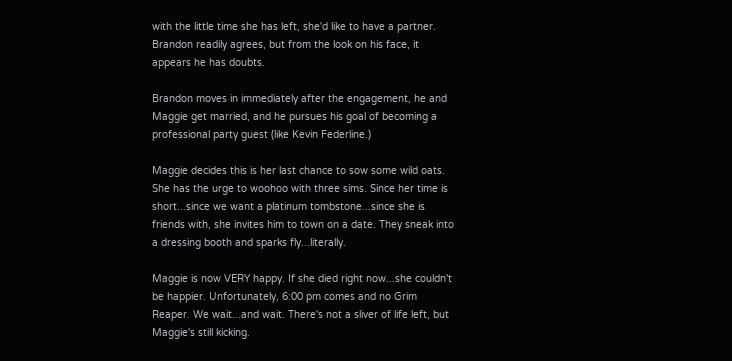with the little time she has left, she'd like to have a partner. Brandon readily agrees, but from the look on his face, it appears he has doubts.

Brandon moves in immediately after the engagement, he and Maggie get married, and he pursues his goal of becoming a professional party guest (like Kevin Federline.)

Maggie decides this is her last chance to sow some wild oats. She has the urge to woohoo with three sims. Since her time is short...since we want a platinum tombstone...since she is friends with, she invites him to town on a date. They sneak into a dressing booth and sparks fly...literally.

Maggie is now VERY happy. If she died right now...she couldn't be happier. Unfortunately, 6:00 pm comes and no Grim Reaper. We wait...and wait. There's not a sliver of life left, but Maggie's still kicking.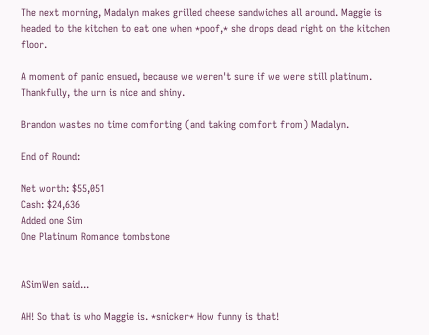The next morning, Madalyn makes grilled cheese sandwiches all around. Maggie is headed to the kitchen to eat one when *poof,* she drops dead right on the kitchen floor.

A moment of panic ensued, because we weren't sure if we were still platinum. Thankfully, the urn is nice and shiny.

Brandon wastes no time comforting (and taking comfort from) Madalyn.

End of Round:

Net worth: $55,051
Cash: $24,636
Added one Sim
One Platinum Romance tombstone


ASimWen said...

AH! So that is who Maggie is. *snicker* How funny is that!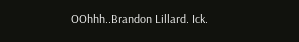OOhhh..Brandon Lillard. Ick.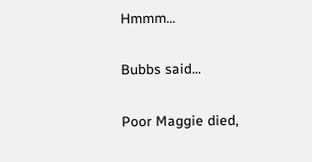Hmmm...

Bubbs said...

Poor Maggie died,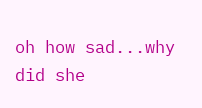oh how sad...why did she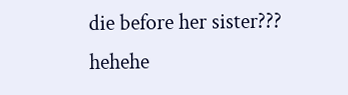die before her sister??? hehehe